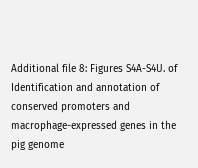Additional file 8: Figures S4A-S4U. of Identification and annotation of conserved promoters and macrophage-expressed genes in the pig genome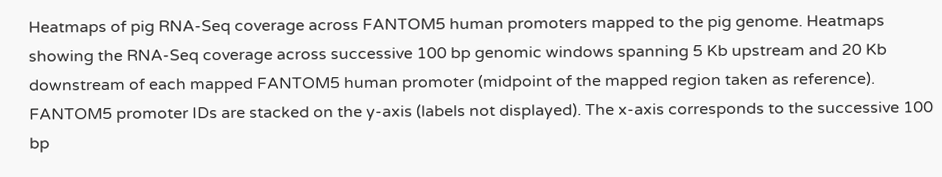Heatmaps of pig RNA-Seq coverage across FANTOM5 human promoters mapped to the pig genome. Heatmaps showing the RNA-Seq coverage across successive 100 bp genomic windows spanning 5 Kb upstream and 20 Kb downstream of each mapped FANTOM5 human promoter (midpoint of the mapped region taken as reference). FANTOM5 promoter IDs are stacked on the y-axis (labels not displayed). The x-axis corresponds to the successive 100 bp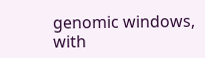genomic windows, with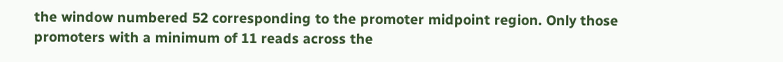the window numbered 52 corresponding to the promoter midpoint region. Only those promoters with a minimum of 11 reads across the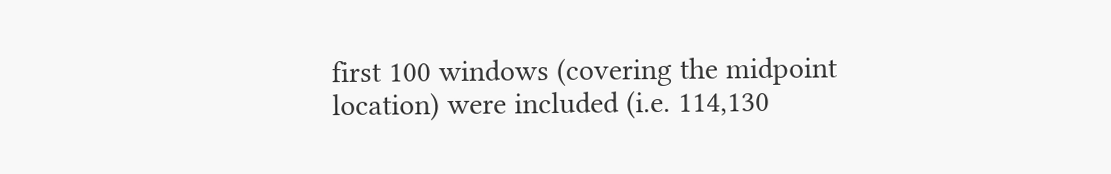first 100 windows (covering the midpoint location) were included (i.e. 114,130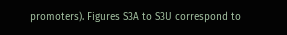promoters). Figures S3A to S3U correspond to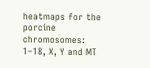heatmaps for the porcine chromosomes: 1–18, X, Y and MT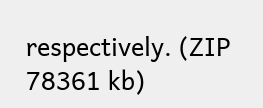respectively. (ZIP 78361 kb)